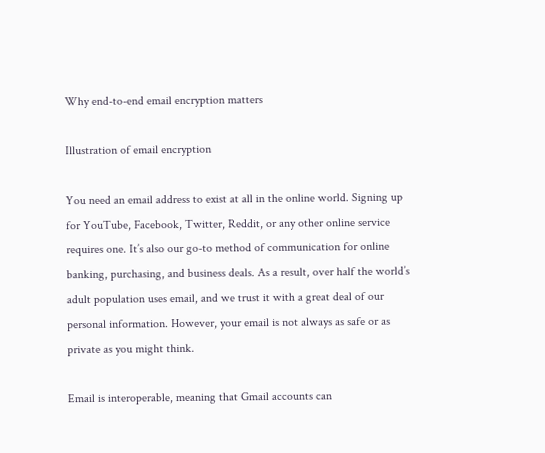Why end-to-end email encryption matters

Illustration of email encryption

You need an email address to exist at all in the online world. Signing up for YouTube, Facebook, Twitter, Reddit, or any other online service requires one. It’s also our go-to method of communication for online banking, purchasing, and business deals. As a result, over half the world’s adult population uses email, and we trust it with a great deal of our personal information. However, your email is not always as safe or as private as you might think.

Email is interoperable, meaning that Gmail accounts can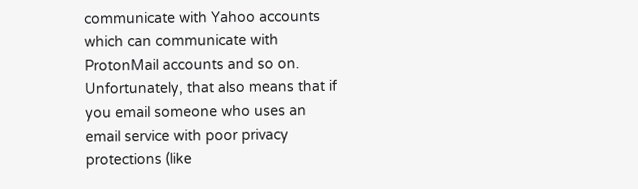communicate with Yahoo accounts which can communicate with ProtonMail accounts and so on. Unfortunately, that also means that if you email someone who uses an email service with poor privacy protections (like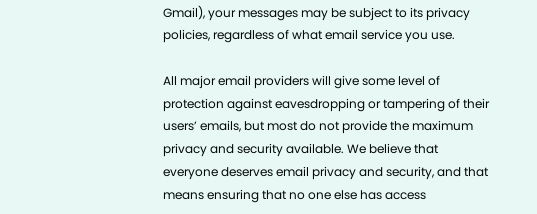Gmail), your messages may be subject to its privacy policies, regardless of what email service you use.

All major email providers will give some level of protection against eavesdropping or tampering of their users’ emails, but most do not provide the maximum privacy and security available. We believe that everyone deserves email privacy and security, and that means ensuring that no one else has access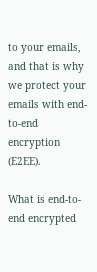to your emails, and that is why we protect your emails with end-to-end encryption (E2EE).

What is end-to-end encrypted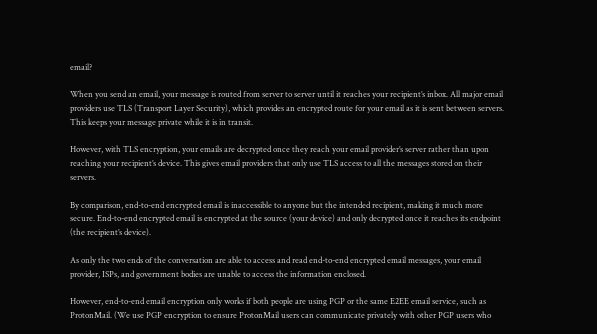email?

When you send an email, your message is routed from server to server until it reaches your recipient’s inbox. All major email providers use TLS (Transport Layer Security), which provides an encrypted route for your email as it is sent between servers. This keeps your message private while it is in transit.

However, with TLS encryption, your emails are decrypted once they reach your email provider’s server rather than upon reaching your recipient’s device. This gives email providers that only use TLS access to all the messages stored on their servers.

By comparison, end-to-end encrypted email is inaccessible to anyone but the intended recipient, making it much more secure. End-to-end encrypted email is encrypted at the source (your device) and only decrypted once it reaches its endpoint (the recipient’s device).

As only the two ends of the conversation are able to access and read end-to-end encrypted email messages, your email provider, ISPs, and government bodies are unable to access the information enclosed.

However, end-to-end email encryption only works if both people are using PGP or the same E2EE email service, such as ProtonMail. (We use PGP encryption to ensure ProtonMail users can communicate privately with other PGP users who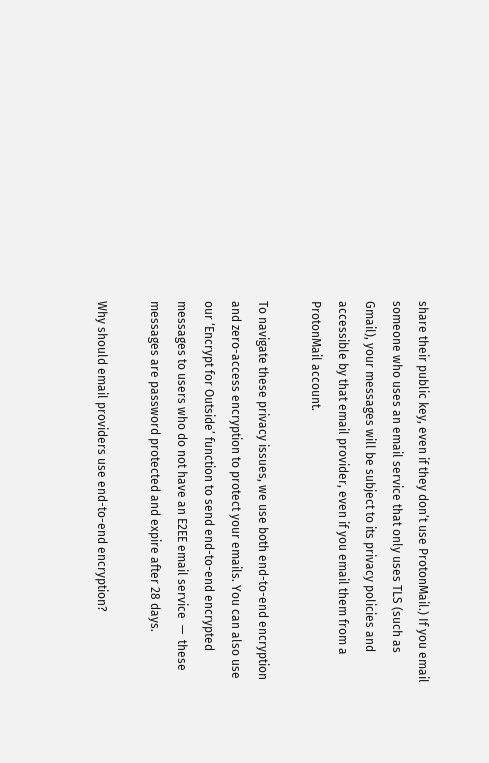share their public key, even if they don’t use ProtonMail.) If you email someone who uses an email service that only uses TLS (such as Gmail), your messages will be subject to its privacy policies and accessible by that email provider, even if you email them from a ProtonMail account.

To navigate these privacy issues, we use both end-to-end encryption and zero-access encryption to protect your emails. You can also use our ‘Encrypt for Outside’ function to send end-to-end encrypted messages to users who do not have an E2EE email service  —  these messages are password protected and expire after 28 days.

Why should email providers use end-to-end encryption?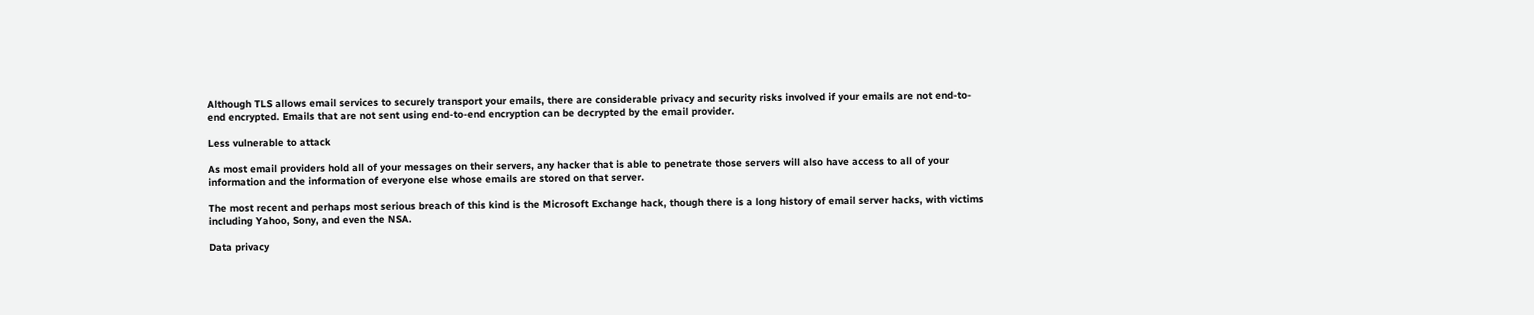Although TLS allows email services to securely transport your emails, there are considerable privacy and security risks involved if your emails are not end-to-end encrypted. Emails that are not sent using end-to-end encryption can be decrypted by the email provider.

Less vulnerable to attack

As most email providers hold all of your messages on their servers, any hacker that is able to penetrate those servers will also have access to all of your information and the information of everyone else whose emails are stored on that server.

The most recent and perhaps most serious breach of this kind is the Microsoft Exchange hack, though there is a long history of email server hacks, with victims including Yahoo, Sony, and even the NSA.

Data privacy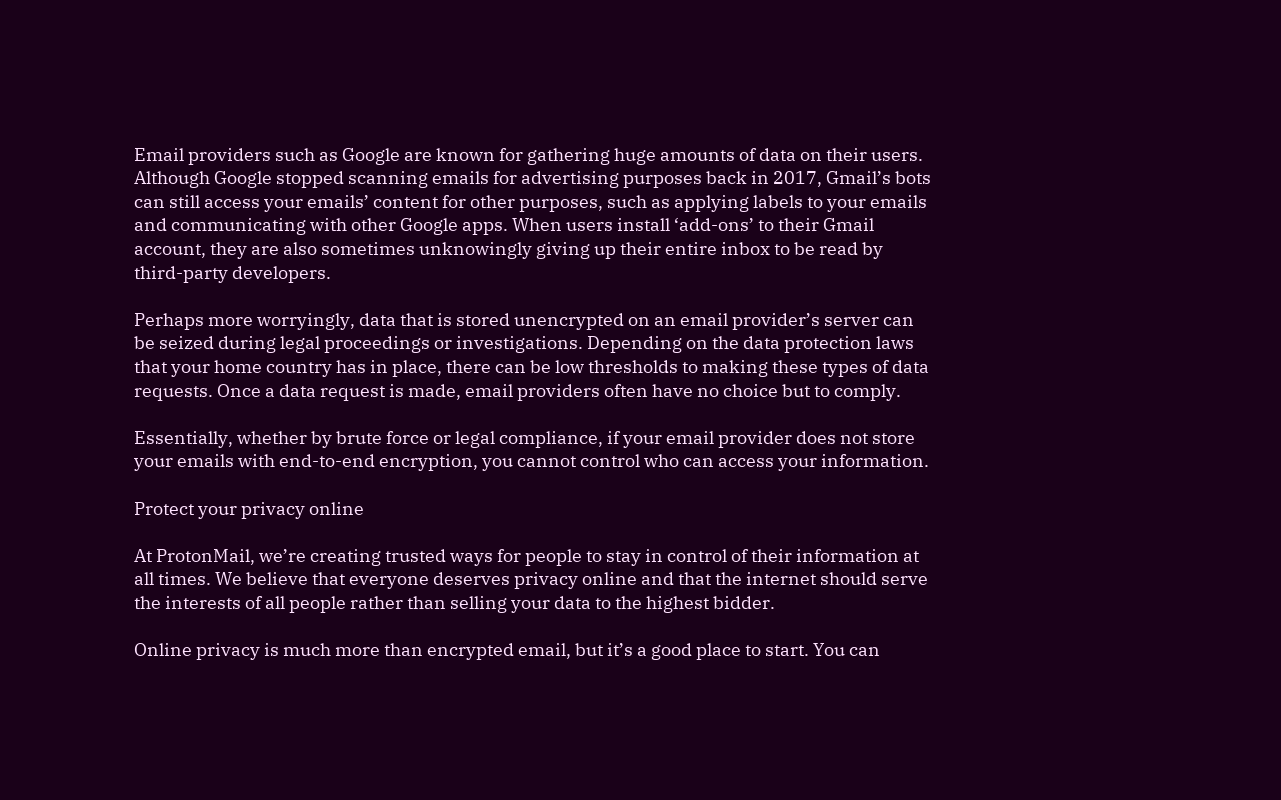Email providers such as Google are known for gathering huge amounts of data on their users. Although Google stopped scanning emails for advertising purposes back in 2017, Gmail’s bots can still access your emails’ content for other purposes, such as applying labels to your emails and communicating with other Google apps. When users install ‘add-ons’ to their Gmail account, they are also sometimes unknowingly giving up their entire inbox to be read by third-party developers.

Perhaps more worryingly, data that is stored unencrypted on an email provider’s server can be seized during legal proceedings or investigations. Depending on the data protection laws that your home country has in place, there can be low thresholds to making these types of data requests. Once a data request is made, email providers often have no choice but to comply.

Essentially, whether by brute force or legal compliance, if your email provider does not store your emails with end-to-end encryption, you cannot control who can access your information.

Protect your privacy online

At ProtonMail, we’re creating trusted ways for people to stay in control of their information at all times. We believe that everyone deserves privacy online and that the internet should serve the interests of all people rather than selling your data to the highest bidder.

Online privacy is much more than encrypted email, but it’s a good place to start. You can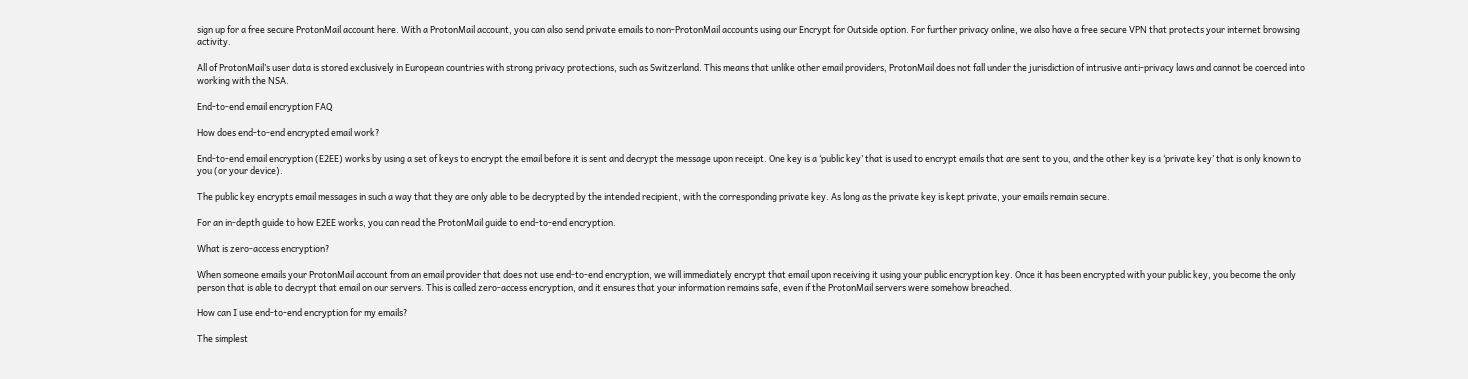sign up for a free secure ProtonMail account here. With a ProtonMail account, you can also send private emails to non-ProtonMail accounts using our Encrypt for Outside option. For further privacy online, we also have a free secure VPN that protects your internet browsing activity.

All of ProtonMail’s user data is stored exclusively in European countries with strong privacy protections, such as Switzerland. This means that unlike other email providers, ProtonMail does not fall under the jurisdiction of intrusive anti-privacy laws and cannot be coerced into working with the NSA.

End-to-end email encryption FAQ

How does end-to-end encrypted email work?

End-to-end email encryption (E2EE) works by using a set of keys to encrypt the email before it is sent and decrypt the message upon receipt. One key is a ‘public key’ that is used to encrypt emails that are sent to you, and the other key is a ‘private key’ that is only known to you (or your device).

The public key encrypts email messages in such a way that they are only able to be decrypted by the intended recipient, with the corresponding private key. As long as the private key is kept private, your emails remain secure.

For an in-depth guide to how E2EE works, you can read the ProtonMail guide to end-to-end encryption.

What is zero-access encryption?

When someone emails your ProtonMail account from an email provider that does not use end-to-end encryption, we will immediately encrypt that email upon receiving it using your public encryption key. Once it has been encrypted with your public key, you become the only person that is able to decrypt that email on our servers. This is called zero-access encryption, and it ensures that your information remains safe, even if the ProtonMail servers were somehow breached.

How can I use end-to-end encryption for my emails?

The simplest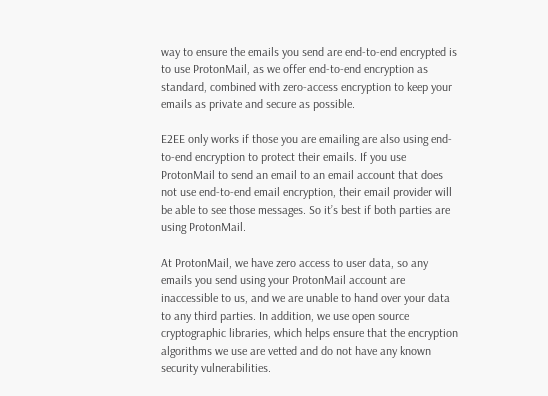way to ensure the emails you send are end-to-end encrypted is to use ProtonMail, as we offer end-to-end encryption as standard, combined with zero-access encryption to keep your emails as private and secure as possible.

E2EE only works if those you are emailing are also using end-to-end encryption to protect their emails. If you use ProtonMail to send an email to an email account that does not use end-to-end email encryption, their email provider will be able to see those messages. So it’s best if both parties are using ProtonMail.

At ProtonMail, we have zero access to user data, so any emails you send using your ProtonMail account are inaccessible to us, and we are unable to hand over your data to any third parties. In addition, we use open source cryptographic libraries, which helps ensure that the encryption algorithms we use are vetted and do not have any known security vulnerabilities.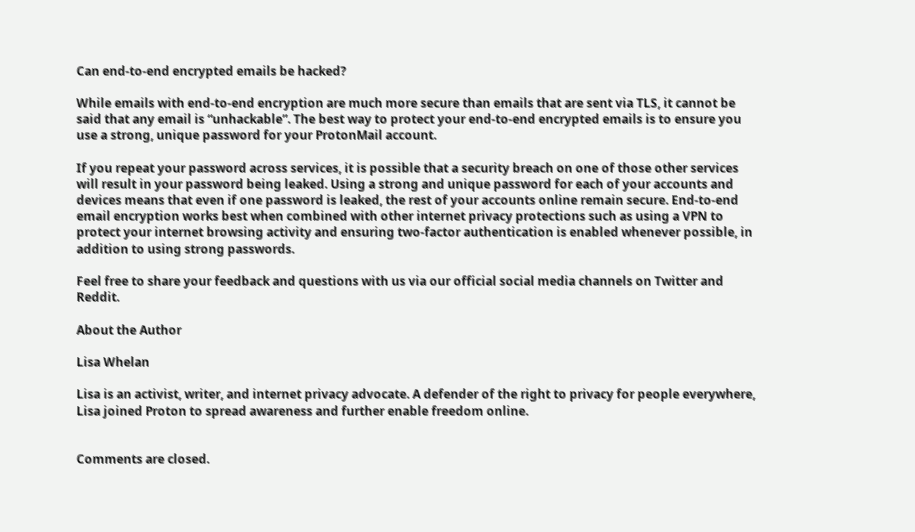Can end-to-end encrypted emails be hacked?

While emails with end-to-end encryption are much more secure than emails that are sent via TLS, it cannot be said that any email is “unhackable”. The best way to protect your end-to-end encrypted emails is to ensure you use a strong, unique password for your ProtonMail account.

If you repeat your password across services, it is possible that a security breach on one of those other services will result in your password being leaked. Using a strong and unique password for each of your accounts and devices means that even if one password is leaked, the rest of your accounts online remain secure. End-to-end email encryption works best when combined with other internet privacy protections such as using a VPN to protect your internet browsing activity and ensuring two-factor authentication is enabled whenever possible, in addition to using strong passwords.

Feel free to share your feedback and questions with us via our official social media channels on Twitter and Reddit.

About the Author

Lisa Whelan

Lisa is an activist, writer, and internet privacy advocate. A defender of the right to privacy for people everywhere, Lisa joined Proton to spread awareness and further enable freedom online.


Comments are closed.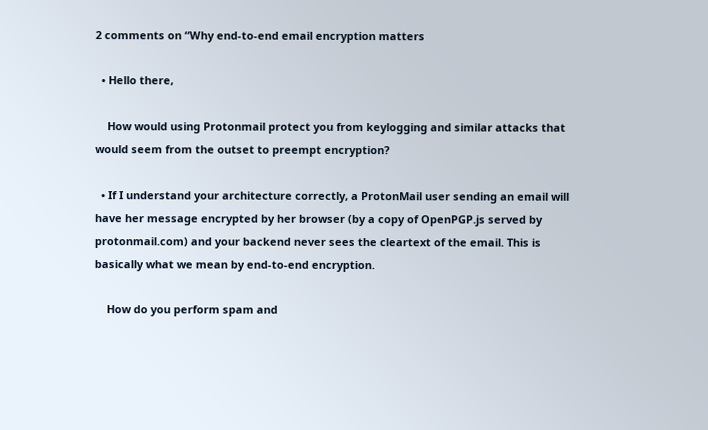2 comments on “Why end-to-end email encryption matters

  • Hello there,

    How would using Protonmail protect you from keylogging and similar attacks that would seem from the outset to preempt encryption?

  • If I understand your architecture correctly, a ProtonMail user sending an email will have her message encrypted by her browser (by a copy of OpenPGP.js served by protonmail.com) and your backend never sees the cleartext of the email. This is basically what we mean by end-to-end encryption.

    How do you perform spam and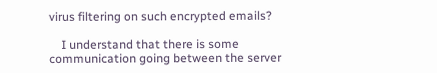virus filtering on such encrypted emails?

    I understand that there is some communication going between the server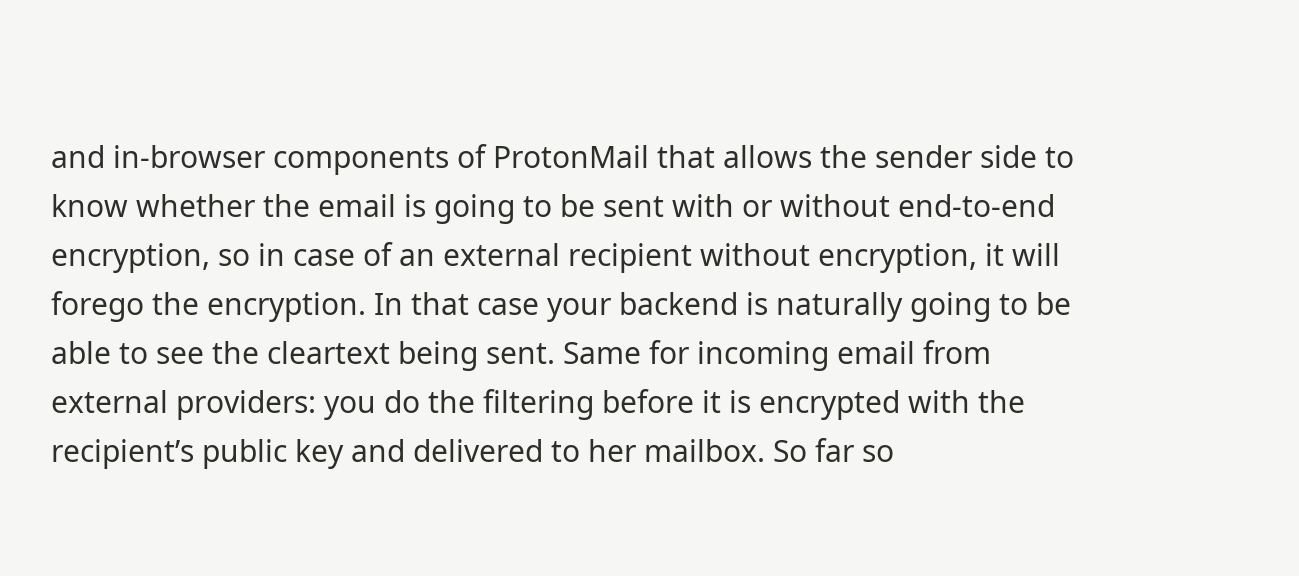and in-browser components of ProtonMail that allows the sender side to know whether the email is going to be sent with or without end-to-end encryption, so in case of an external recipient without encryption, it will forego the encryption. In that case your backend is naturally going to be able to see the cleartext being sent. Same for incoming email from external providers: you do the filtering before it is encrypted with the recipient’s public key and delivered to her mailbox. So far so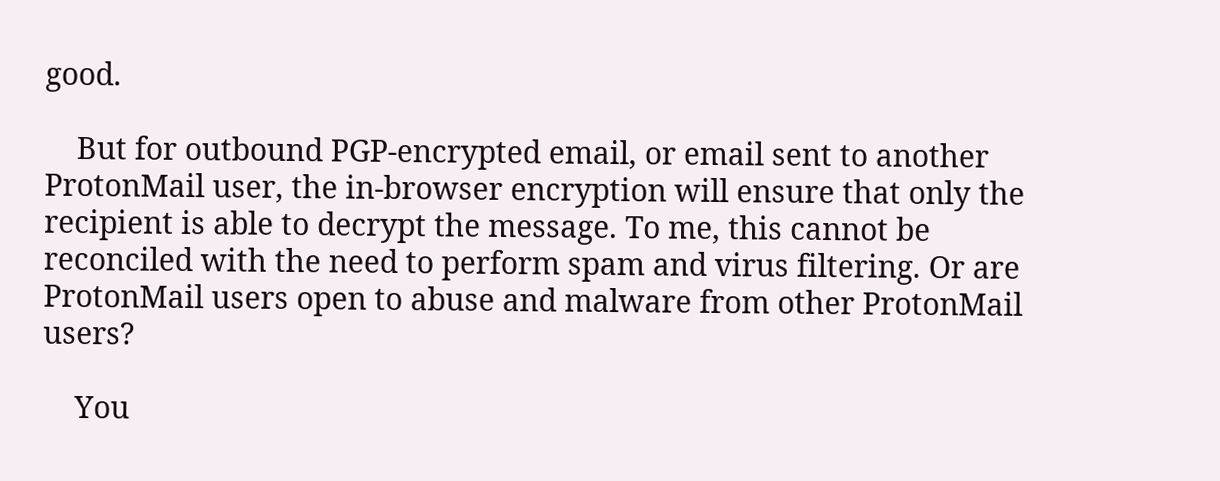good.

    But for outbound PGP-encrypted email, or email sent to another ProtonMail user, the in-browser encryption will ensure that only the recipient is able to decrypt the message. To me, this cannot be reconciled with the need to perform spam and virus filtering. Or are ProtonMail users open to abuse and malware from other ProtonMail users?

    You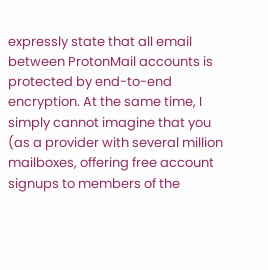expressly state that all email between ProtonMail accounts is protected by end-to-end encryption. At the same time, I simply cannot imagine that you (as a provider with several million mailboxes, offering free account signups to members of the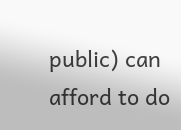public) can afford to do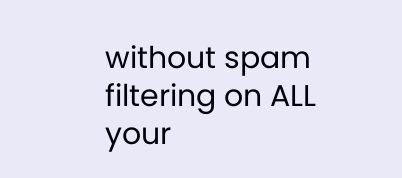without spam filtering on ALL your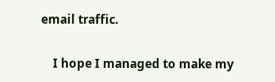email traffic.

    I hope I managed to make my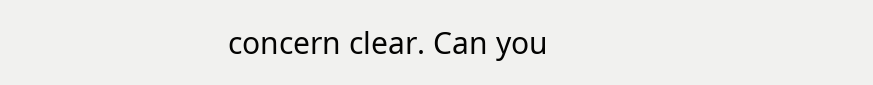concern clear. Can you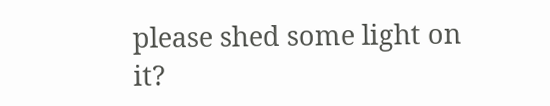please shed some light on it?